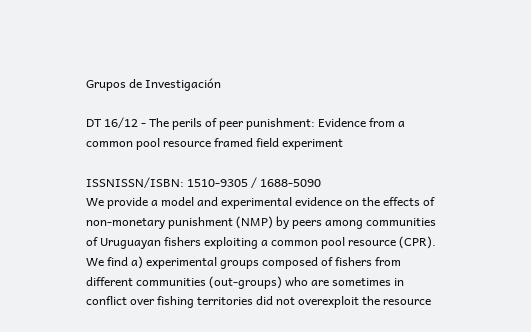Grupos de Investigación

DT 16/12 - The perils of peer punishment: Evidence from a common pool resource framed field experiment

ISSNISSN/ISBN: 1510-9305 / 1688-5090
We provide a model and experimental evidence on the effects of non-monetary punishment (NMP) by peers among communities of Uruguayan fishers exploiting a common pool resource (CPR). We find a) experimental groups composed of fishers from different communities (out-groups) who are sometimes in conflict over fishing territories did not overexploit the resource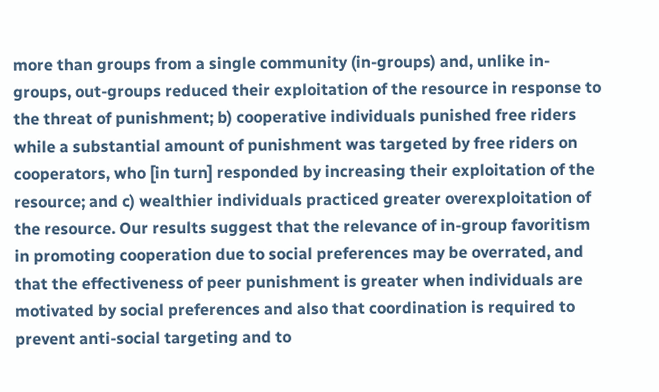more than groups from a single community (in-groups) and, unlike in-groups, out-groups reduced their exploitation of the resource in response to the threat of punishment; b) cooperative individuals punished free riders while a substantial amount of punishment was targeted by free riders on cooperators, who [in turn] responded by increasing their exploitation of the resource; and c) wealthier individuals practiced greater overexploitation of the resource. Our results suggest that the relevance of in-group favoritism in promoting cooperation due to social preferences may be overrated, and that the effectiveness of peer punishment is greater when individuals are motivated by social preferences and also that coordination is required to prevent anti-social targeting and to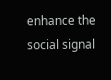enhance the social signal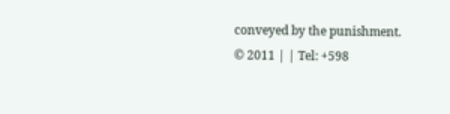conveyed by the punishment.
© 2011 | | Tel: +598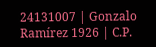24131007 | Gonzalo Ramírez 1926 | C.P.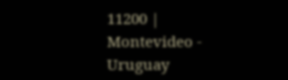11200 | Montevideo - Uruguay